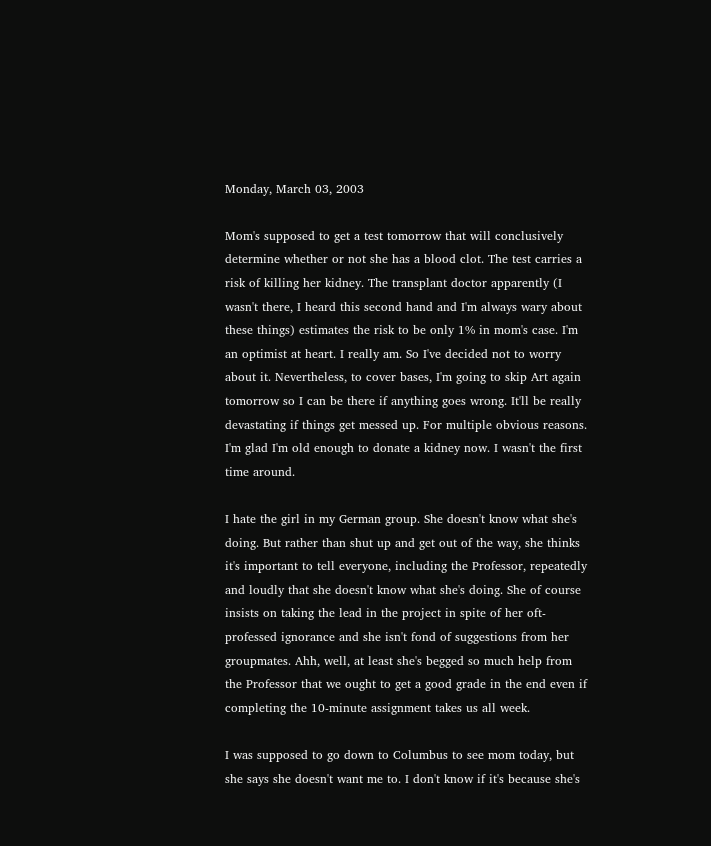Monday, March 03, 2003

Mom's supposed to get a test tomorrow that will conclusively determine whether or not she has a blood clot. The test carries a risk of killing her kidney. The transplant doctor apparently (I wasn't there, I heard this second hand and I'm always wary about these things) estimates the risk to be only 1% in mom's case. I'm an optimist at heart. I really am. So I've decided not to worry about it. Nevertheless, to cover bases, I'm going to skip Art again tomorrow so I can be there if anything goes wrong. It'll be really devastating if things get messed up. For multiple obvious reasons. I'm glad I'm old enough to donate a kidney now. I wasn't the first time around.

I hate the girl in my German group. She doesn't know what she's doing. But rather than shut up and get out of the way, she thinks it's important to tell everyone, including the Professor, repeatedly and loudly that she doesn't know what she's doing. She of course insists on taking the lead in the project in spite of her oft-professed ignorance and she isn't fond of suggestions from her groupmates. Ahh, well, at least she's begged so much help from the Professor that we ought to get a good grade in the end even if completing the 10-minute assignment takes us all week.

I was supposed to go down to Columbus to see mom today, but she says she doesn't want me to. I don't know if it's because she's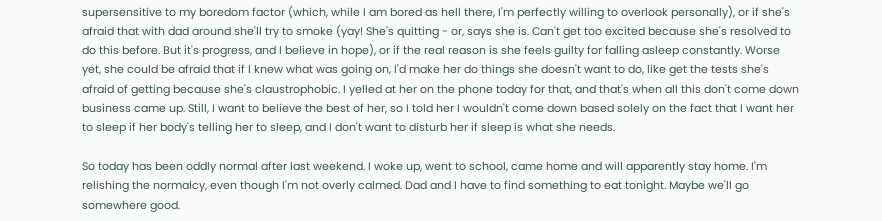supersensitive to my boredom factor (which, while I am bored as hell there, I'm perfectly willing to overlook personally), or if she's afraid that with dad around she'll try to smoke (yay! She's quitting - or, says she is. Can't get too excited because she's resolved to do this before. But it's progress, and I believe in hope), or if the real reason is she feels guilty for falling asleep constantly. Worse yet, she could be afraid that if I knew what was going on, I'd make her do things she doesn't want to do, like get the tests she's afraid of getting because she's claustrophobic. I yelled at her on the phone today for that, and that's when all this don't come down business came up. Still, I want to believe the best of her, so I told her I wouldn't come down based solely on the fact that I want her to sleep if her body's telling her to sleep, and I don't want to disturb her if sleep is what she needs.

So today has been oddly normal after last weekend. I woke up, went to school, came home and will apparently stay home. I'm relishing the normalcy, even though I'm not overly calmed. Dad and I have to find something to eat tonight. Maybe we'll go somewhere good.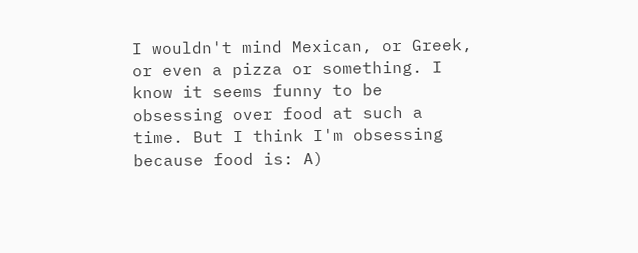I wouldn't mind Mexican, or Greek, or even a pizza or something. I know it seems funny to be obsessing over food at such a time. But I think I'm obsessing because food is: A)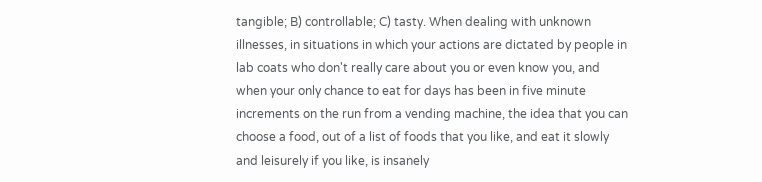tangible; B) controllable; C) tasty. When dealing with unknown illnesses, in situations in which your actions are dictated by people in lab coats who don't really care about you or even know you, and when your only chance to eat for days has been in five minute increments on the run from a vending machine, the idea that you can choose a food, out of a list of foods that you like, and eat it slowly and leisurely if you like, is insanely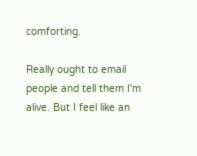comforting.

Really ought to email people and tell them I'm alive. But I feel like an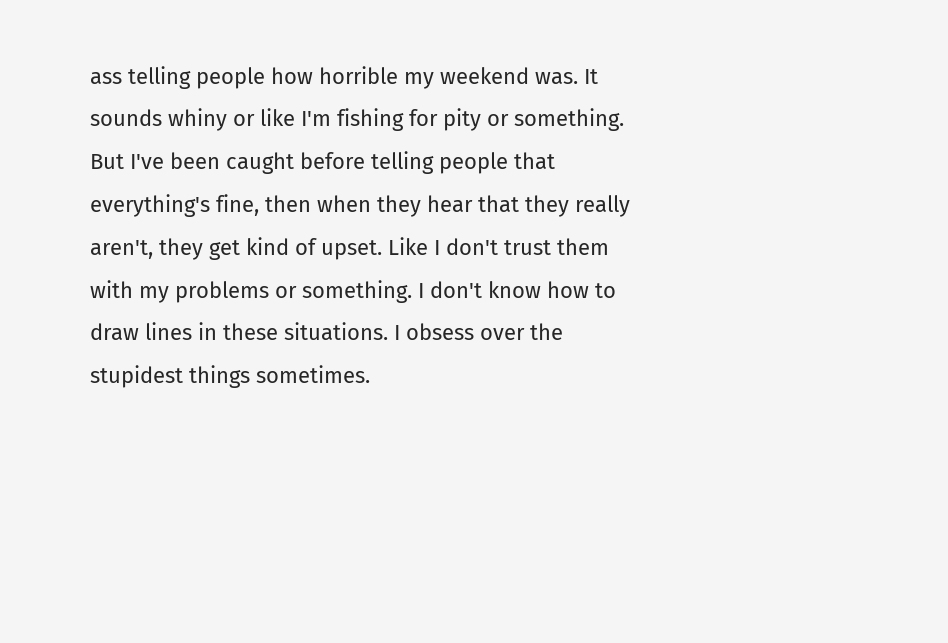ass telling people how horrible my weekend was. It sounds whiny or like I'm fishing for pity or something. But I've been caught before telling people that everything's fine, then when they hear that they really aren't, they get kind of upset. Like I don't trust them with my problems or something. I don't know how to draw lines in these situations. I obsess over the stupidest things sometimes.